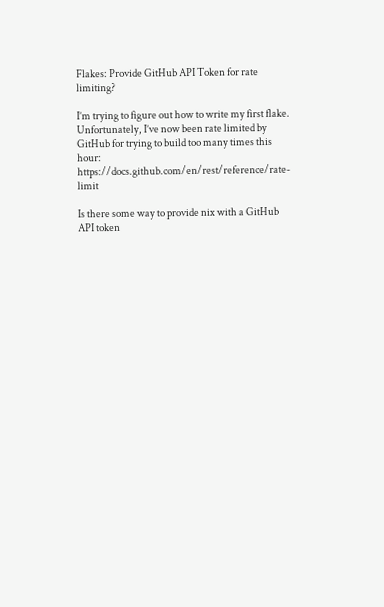Flakes: Provide GitHub API Token for rate limiting?

I’m trying to figure out how to write my first flake. Unfortunately, I’ve now been rate limited by GitHub for trying to build too many times this hour: https://docs.github.com/en/rest/reference/rate-limit

Is there some way to provide nix with a GitHub API token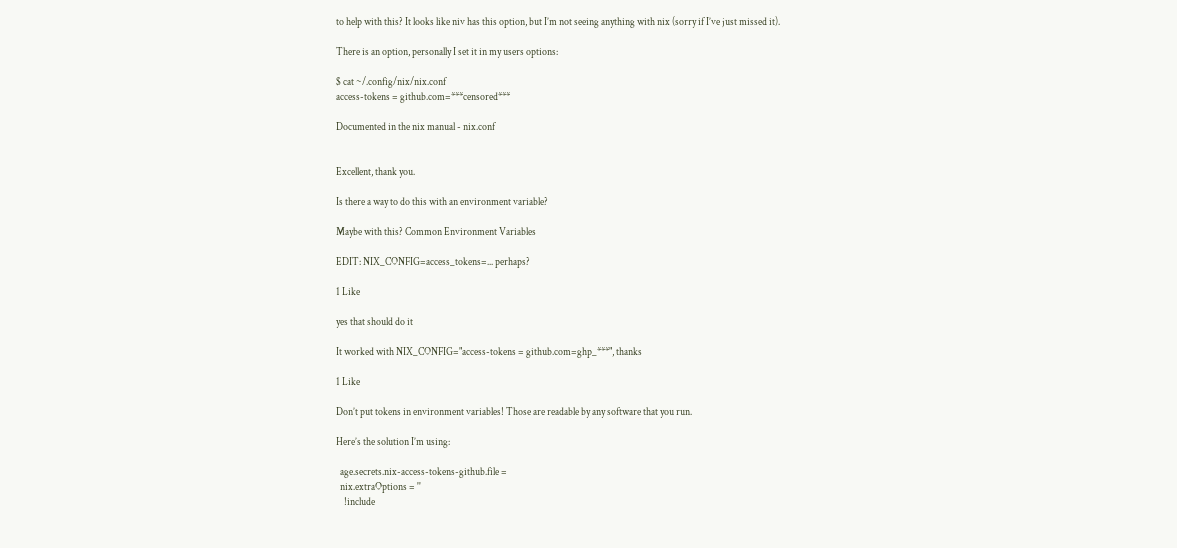to help with this? It looks like niv has this option, but I’m not seeing anything with nix (sorry if I’ve just missed it).

There is an option, personally I set it in my users options:

$ cat ~/.config/nix/nix.conf
access-tokens = github.com=***censored***

Documented in the nix manual - nix.conf


Excellent, thank you.

Is there a way to do this with an environment variable?

Maybe with this? Common Environment Variables

EDIT: NIX_CONFIG=access_tokens=... perhaps?

1 Like

yes that should do it

It worked with NIX_CONFIG="access-tokens = github.com=ghp_***", thanks

1 Like

Don’t put tokens in environment variables! Those are readable by any software that you run.

Here’s the solution I’m using:

  age.secrets.nix-access-tokens-github.file =
  nix.extraOptions = ''
    !include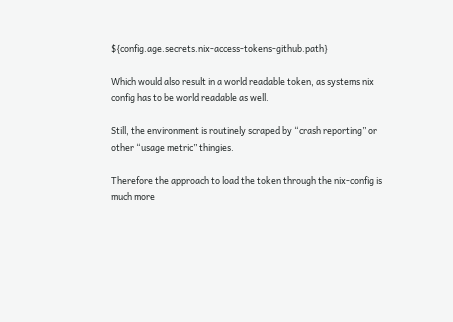${config.age.secrets.nix-access-tokens-github.path}

Which would also result in a world readable token, as systems nix config has to be world readable as well.

Still, the environment is routinely scraped by “crash reporting” or other “usage metric” thingies.

Therefore the approach to load the token through the nix-config is much more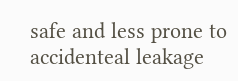safe and less prone to accidenteal leakage